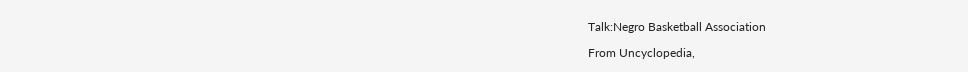Talk:Negro Basketball Association

From Uncyclopedia,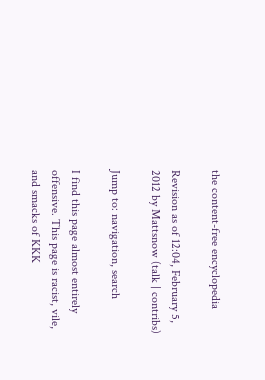the content-free encyclopedia

Revision as of 12:04, February 5, 2012 by Mattsnow (talk | contribs)

Jump to: navigation, search

I find this page almost entirely offensive. This page is racist, vile, and smacks of KKK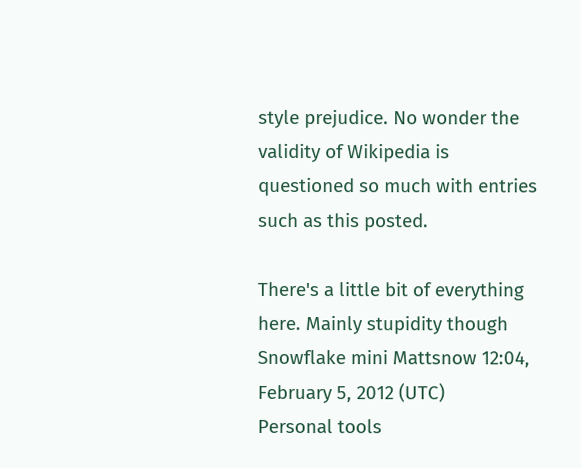style prejudice. No wonder the validity of Wikipedia is questioned so much with entries such as this posted.

There's a little bit of everything here. Mainly stupidity though Snowflake mini Mattsnow 12:04, February 5, 2012 (UTC)
Personal tools